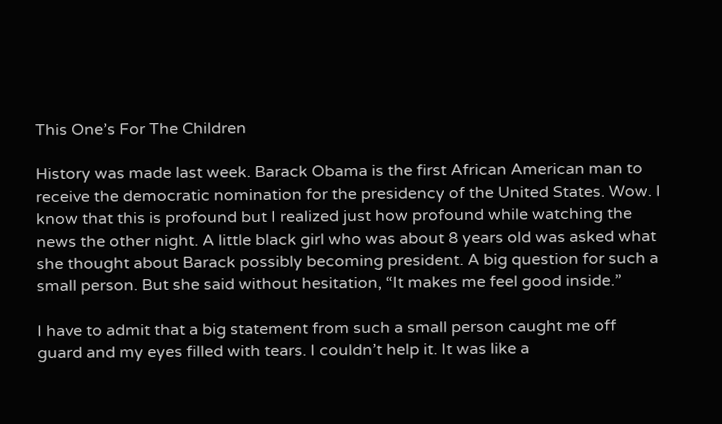This One’s For The Children

History was made last week. Barack Obama is the first African American man to receive the democratic nomination for the presidency of the United States. Wow. I know that this is profound but I realized just how profound while watching the news the other night. A little black girl who was about 8 years old was asked what she thought about Barack possibly becoming president. A big question for such a small person. But she said without hesitation, “It makes me feel good inside.”

I have to admit that a big statement from such a small person caught me off guard and my eyes filled with tears. I couldn’t help it. It was like a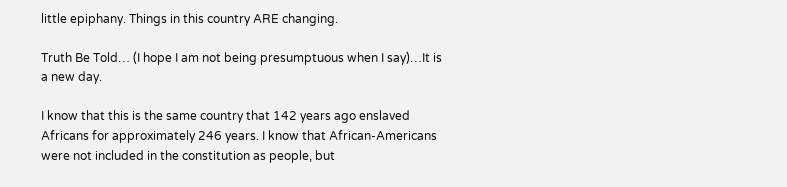little epiphany. Things in this country ARE changing.

Truth Be Told… (I hope I am not being presumptuous when I say)…It is a new day.

I know that this is the same country that 142 years ago enslaved Africans for approximately 246 years. I know that African-Americans were not included in the constitution as people, but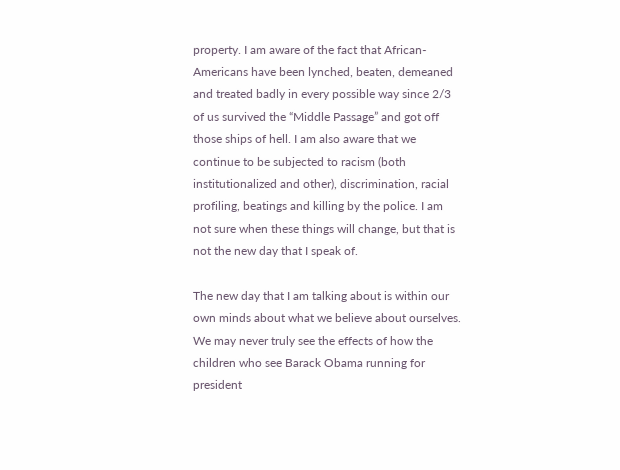property. I am aware of the fact that African-Americans have been lynched, beaten, demeaned and treated badly in every possible way since 2/3 of us survived the “Middle Passage” and got off those ships of hell. I am also aware that we continue to be subjected to racism (both institutionalized and other), discrimination, racial profiling, beatings and killing by the police. I am not sure when these things will change, but that is not the new day that I speak of.

The new day that I am talking about is within our own minds about what we believe about ourselves. We may never truly see the effects of how the children who see Barack Obama running for president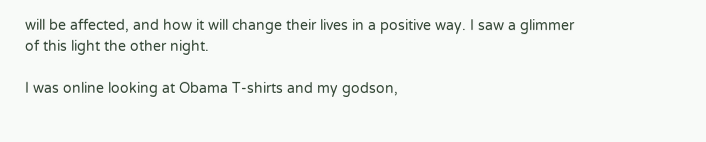will be affected, and how it will change their lives in a positive way. I saw a glimmer of this light the other night.

I was online looking at Obama T-shirts and my godson,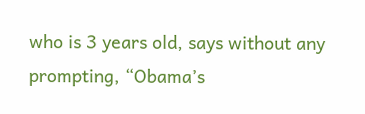who is 3 years old, says without any prompting, “Obama’s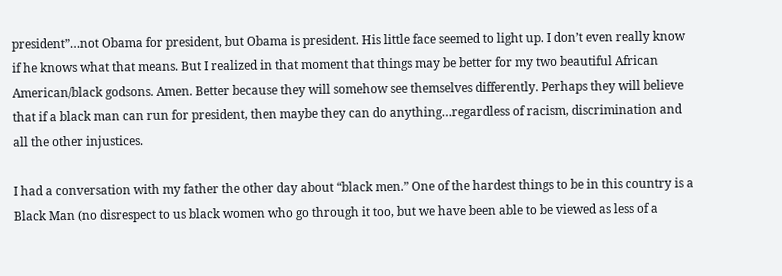president”…not Obama for president, but Obama is president. His little face seemed to light up. I don’t even really know if he knows what that means. But I realized in that moment that things may be better for my two beautiful African American/black godsons. Amen. Better because they will somehow see themselves differently. Perhaps they will believe that if a black man can run for president, then maybe they can do anything…regardless of racism, discrimination and all the other injustices.

I had a conversation with my father the other day about “black men.” One of the hardest things to be in this country is a Black Man (no disrespect to us black women who go through it too, but we have been able to be viewed as less of a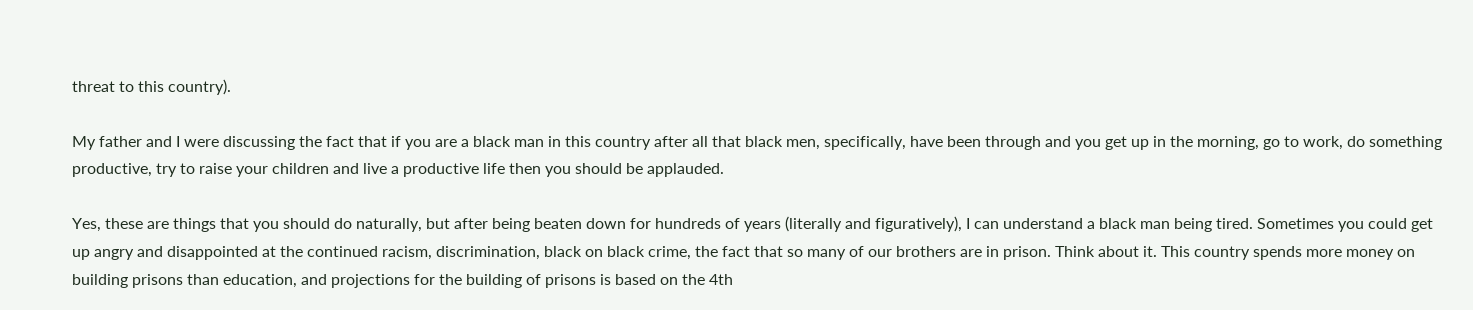threat to this country).

My father and I were discussing the fact that if you are a black man in this country after all that black men, specifically, have been through and you get up in the morning, go to work, do something productive, try to raise your children and live a productive life then you should be applauded.

Yes, these are things that you should do naturally, but after being beaten down for hundreds of years (literally and figuratively), I can understand a black man being tired. Sometimes you could get up angry and disappointed at the continued racism, discrimination, black on black crime, the fact that so many of our brothers are in prison. Think about it. This country spends more money on building prisons than education, and projections for the building of prisons is based on the 4th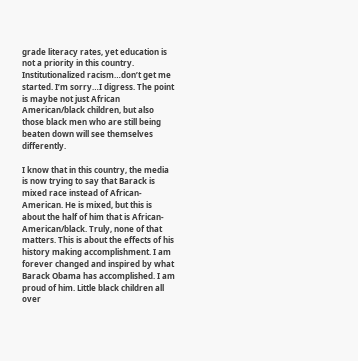grade literacy rates, yet education is not a priority in this country. Institutionalized racism…don’t get me started. I’m sorry…I digress. The point is maybe not just African American/black children, but also those black men who are still being beaten down will see themselves differently.

I know that in this country, the media is now trying to say that Barack is mixed race instead of African-American. He is mixed, but this is about the half of him that is African-American/black. Truly, none of that matters. This is about the effects of his history making accomplishment. I am forever changed and inspired by what Barack Obama has accomplished. I am proud of him. Little black children all over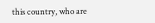this country, who are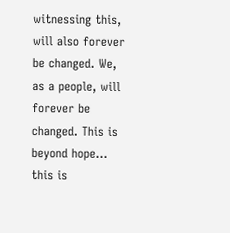witnessing this, will also forever be changed. We, as a people, will forever be changed. This is beyond hope… this is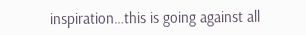inspiration…this is going against all